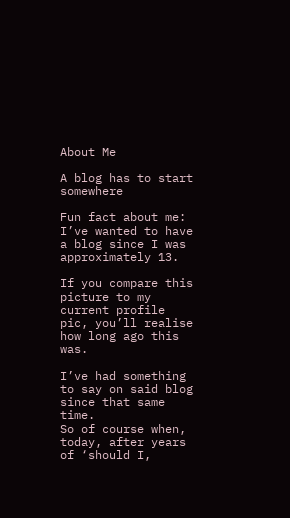About Me

A blog has to start somewhere

Fun fact about me: I’ve wanted to have a blog since I was approximately 13.

If you compare this picture to my current profile pic, you’ll realise how long ago this was.

I’ve had something to say on said blog since that same time.
So of course when, today, after years of ‘should I,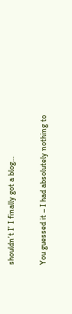shouldn’t I’ I finally got a blog…

You guessed it – I had absolutely nothing to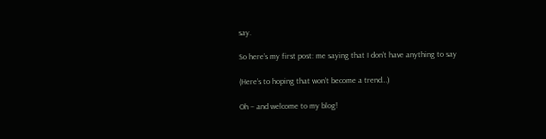say.

So here’s my first post: me saying that I don’t have anything to say

(Here’s to hoping that won’t become a trend…)

Oh – and welcome to my blog!